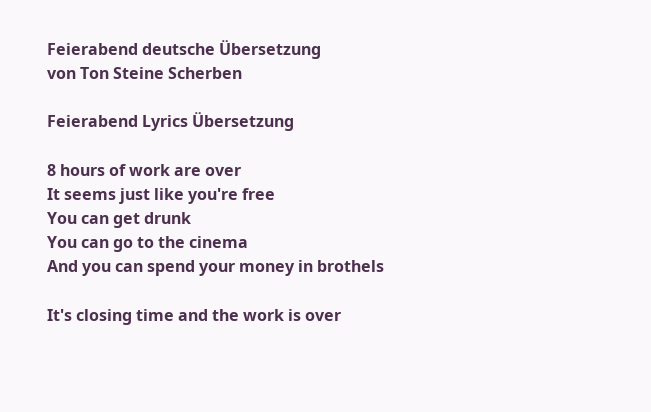Feierabend deutsche Übersetzung
von Ton Steine Scherben

Feierabend Lyrics Übersetzung

8 hours of work are over
It seems just like you're free
You can get drunk
You can go to the cinema
And you can spend your money in brothels

It's closing time and the work is over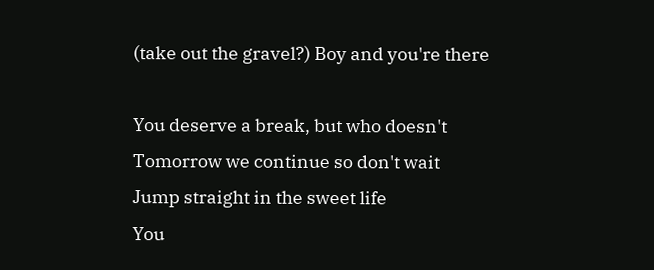(take out the gravel?) Boy and you're there

You deserve a break, but who doesn't
Tomorrow we continue so don't wait
Jump straight in the sweet life
You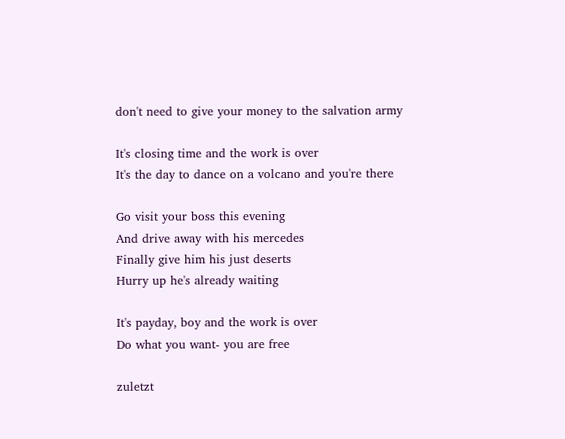don't need to give your money to the salvation army

It's closing time and the work is over
It's the day to dance on a volcano and you're there

Go visit your boss this evening
And drive away with his mercedes
Finally give him his just deserts
Hurry up he's already waiting

It's payday, boy and the work is over
Do what you want- you are free

zuletzt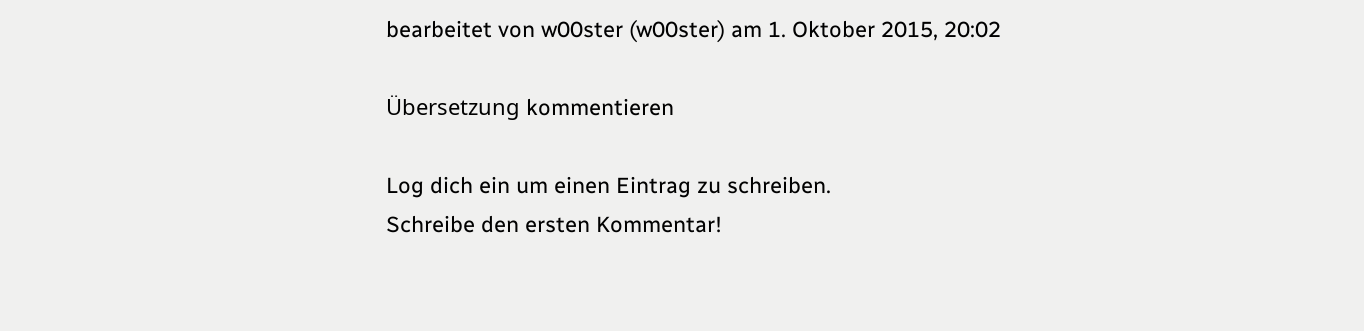bearbeitet von w00ster (w00ster) am 1. Oktober 2015, 20:02

Übersetzung kommentieren

Log dich ein um einen Eintrag zu schreiben.
Schreibe den ersten Kommentar!